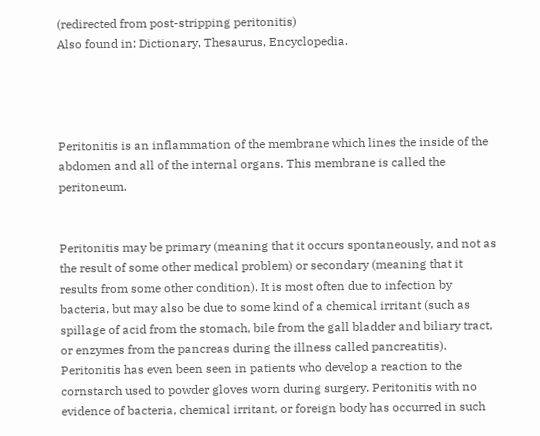(redirected from post-stripping peritonitis)
Also found in: Dictionary, Thesaurus, Encyclopedia.




Peritonitis is an inflammation of the membrane which lines the inside of the abdomen and all of the internal organs. This membrane is called the peritoneum.


Peritonitis may be primary (meaning that it occurs spontaneously, and not as the result of some other medical problem) or secondary (meaning that it results from some other condition). It is most often due to infection by bacteria, but may also be due to some kind of a chemical irritant (such as spillage of acid from the stomach, bile from the gall bladder and biliary tract, or enzymes from the pancreas during the illness called pancreatitis). Peritonitis has even been seen in patients who develop a reaction to the cornstarch used to powder gloves worn during surgery. Peritonitis with no evidence of bacteria, chemical irritant, or foreign body has occurred in such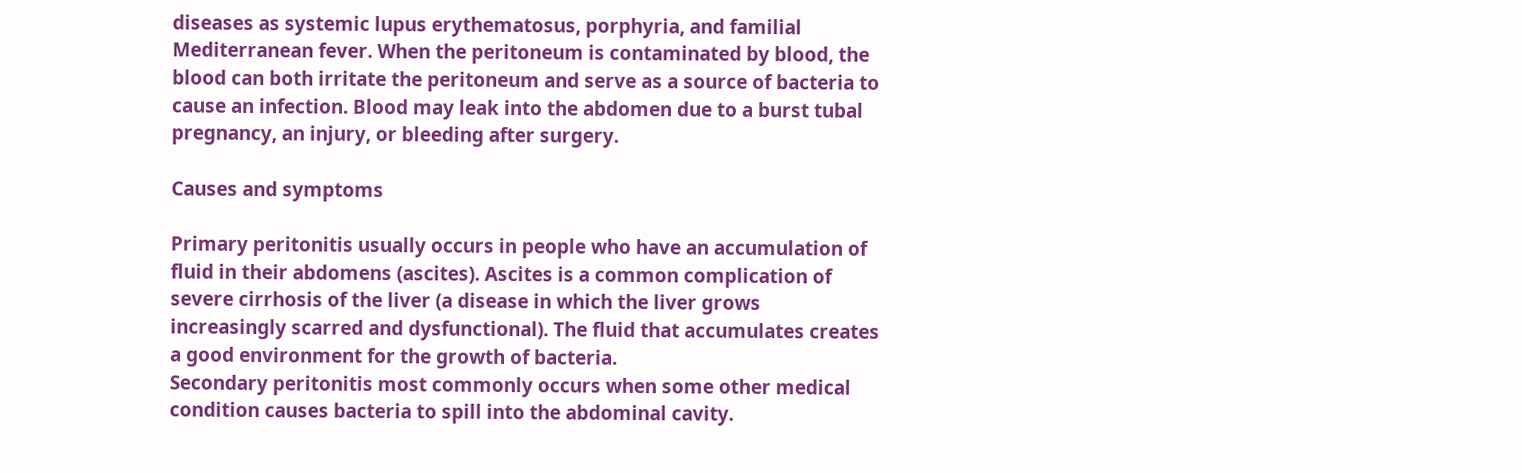diseases as systemic lupus erythematosus, porphyria, and familial Mediterranean fever. When the peritoneum is contaminated by blood, the blood can both irritate the peritoneum and serve as a source of bacteria to cause an infection. Blood may leak into the abdomen due to a burst tubal pregnancy, an injury, or bleeding after surgery.

Causes and symptoms

Primary peritonitis usually occurs in people who have an accumulation of fluid in their abdomens (ascites). Ascites is a common complication of severe cirrhosis of the liver (a disease in which the liver grows increasingly scarred and dysfunctional). The fluid that accumulates creates a good environment for the growth of bacteria.
Secondary peritonitis most commonly occurs when some other medical condition causes bacteria to spill into the abdominal cavity.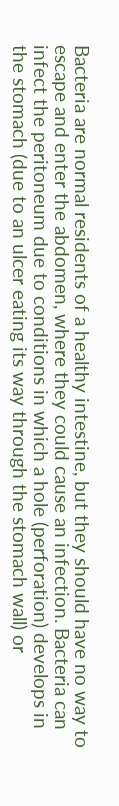Bacteria are normal residents of a healthy intestine, but they should have no way to escape and enter the abdomen, where they could cause an infection. Bacteria can infect the peritoneum due to conditions in which a hole (perforation) develops in the stomach (due to an ulcer eating its way through the stomach wall) or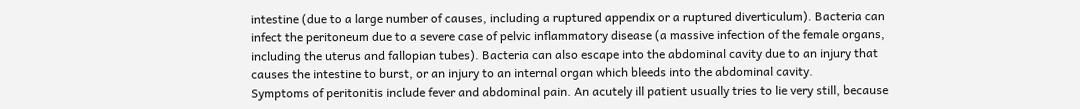intestine (due to a large number of causes, including a ruptured appendix or a ruptured diverticulum). Bacteria can infect the peritoneum due to a severe case of pelvic inflammatory disease (a massive infection of the female organs, including the uterus and fallopian tubes). Bacteria can also escape into the abdominal cavity due to an injury that causes the intestine to burst, or an injury to an internal organ which bleeds into the abdominal cavity.
Symptoms of peritonitis include fever and abdominal pain. An acutely ill patient usually tries to lie very still, because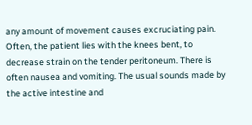any amount of movement causes excruciating pain. Often, the patient lies with the knees bent, to decrease strain on the tender peritoneum. There is often nausea and vomiting. The usual sounds made by the active intestine and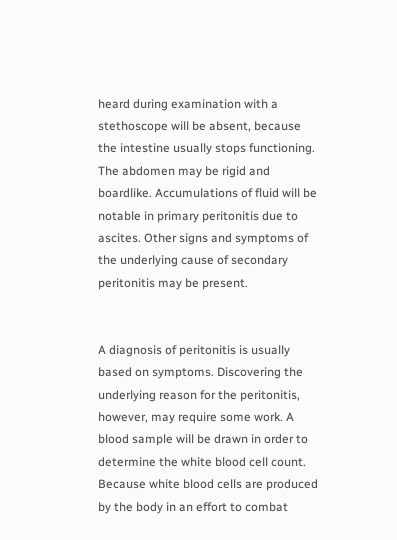heard during examination with a stethoscope will be absent, because the intestine usually stops functioning. The abdomen may be rigid and boardlike. Accumulations of fluid will be notable in primary peritonitis due to ascites. Other signs and symptoms of the underlying cause of secondary peritonitis may be present.


A diagnosis of peritonitis is usually based on symptoms. Discovering the underlying reason for the peritonitis, however, may require some work. A blood sample will be drawn in order to determine the white blood cell count. Because white blood cells are produced by the body in an effort to combat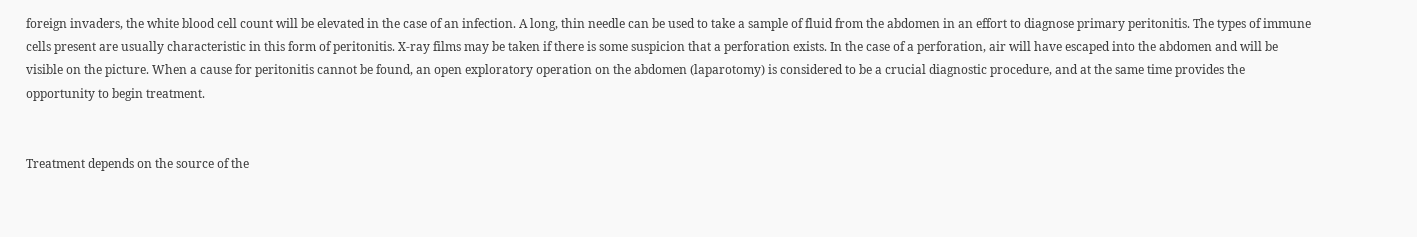foreign invaders, the white blood cell count will be elevated in the case of an infection. A long, thin needle can be used to take a sample of fluid from the abdomen in an effort to diagnose primary peritonitis. The types of immune cells present are usually characteristic in this form of peritonitis. X-ray films may be taken if there is some suspicion that a perforation exists. In the case of a perforation, air will have escaped into the abdomen and will be visible on the picture. When a cause for peritonitis cannot be found, an open exploratory operation on the abdomen (laparotomy) is considered to be a crucial diagnostic procedure, and at the same time provides the opportunity to begin treatment.


Treatment depends on the source of the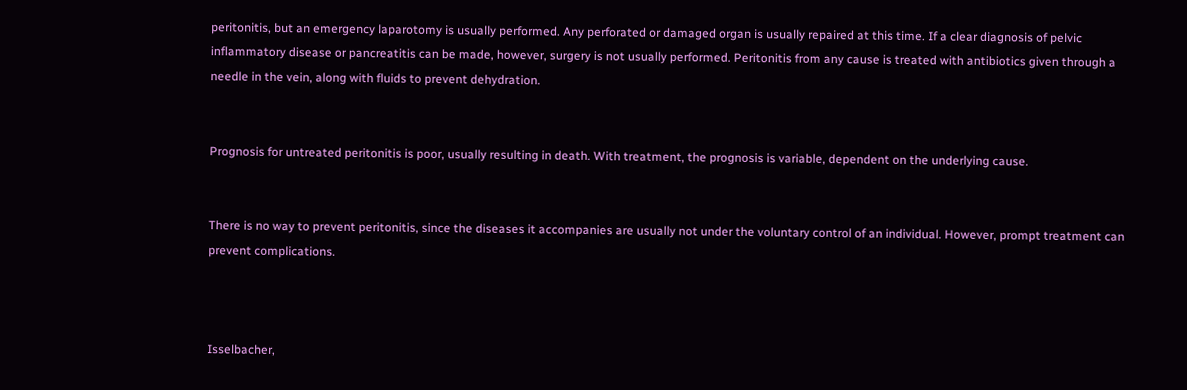peritonitis, but an emergency laparotomy is usually performed. Any perforated or damaged organ is usually repaired at this time. If a clear diagnosis of pelvic inflammatory disease or pancreatitis can be made, however, surgery is not usually performed. Peritonitis from any cause is treated with antibiotics given through a needle in the vein, along with fluids to prevent dehydration.


Prognosis for untreated peritonitis is poor, usually resulting in death. With treatment, the prognosis is variable, dependent on the underlying cause.


There is no way to prevent peritonitis, since the diseases it accompanies are usually not under the voluntary control of an individual. However, prompt treatment can prevent complications.



Isselbacher,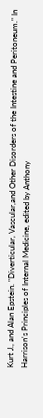Kurt J., and Alan Epstein. "Diverticular, Vascular,and Other Disorders of the Intestine and Peritoneum." In Harrison's Principles of Internal Medicine, edited by Anthony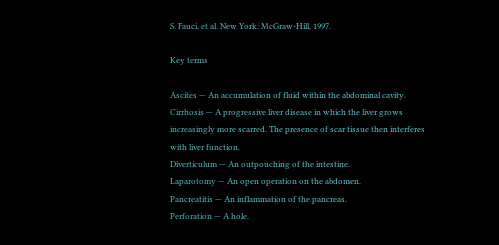S. Fauci, et al. New York: McGraw-Hill, 1997.

Key terms

Ascites — An accumulation of fluid within the abdominal cavity.
Cirrhosis — A progressive liver disease in which the liver grows increasingly more scarred. The presence of scar tissue then interferes with liver function.
Diverticulum — An outpouching of the intestine.
Laparotomy — An open operation on the abdomen.
Pancreatitis — An inflammation of the pancreas.
Perforation — A hole.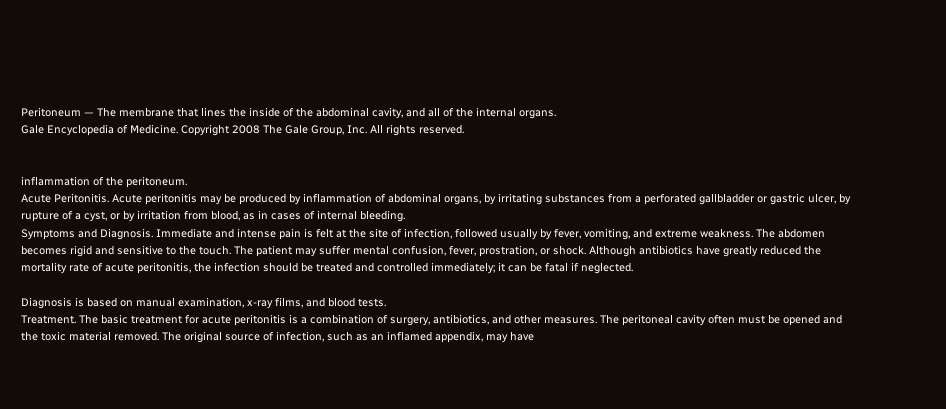Peritoneum — The membrane that lines the inside of the abdominal cavity, and all of the internal organs.
Gale Encyclopedia of Medicine. Copyright 2008 The Gale Group, Inc. All rights reserved.


inflammation of the peritoneum.
Acute Peritonitis. Acute peritonitis may be produced by inflammation of abdominal organs, by irritating substances from a perforated gallbladder or gastric ulcer, by rupture of a cyst, or by irritation from blood, as in cases of internal bleeding.
Symptoms and Diagnosis. Immediate and intense pain is felt at the site of infection, followed usually by fever, vomiting, and extreme weakness. The abdomen becomes rigid and sensitive to the touch. The patient may suffer mental confusion, fever, prostration, or shock. Although antibiotics have greatly reduced the mortality rate of acute peritonitis, the infection should be treated and controlled immediately; it can be fatal if neglected.

Diagnosis is based on manual examination, x-ray films, and blood tests.
Treatment. The basic treatment for acute peritonitis is a combination of surgery, antibiotics, and other measures. The peritoneal cavity often must be opened and the toxic material removed. The original source of infection, such as an inflamed appendix, may have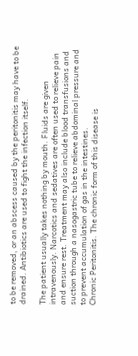to be removed, or an abscess caused by the peritonitis may have to be drained. Antibiotics are used to fight the infection itself.

The patient usually takes nothing by mouth. Fluids are given intravenously. Narcotics and sedatives are often used to relieve pain and ensure rest. Treatment may also include blood transfusions and suction through a nasogastric tube to relieve abdominal pressure and to prevent accumulation of gas in the intestines.
Chronic Peritonitis. The chronic form of this disease is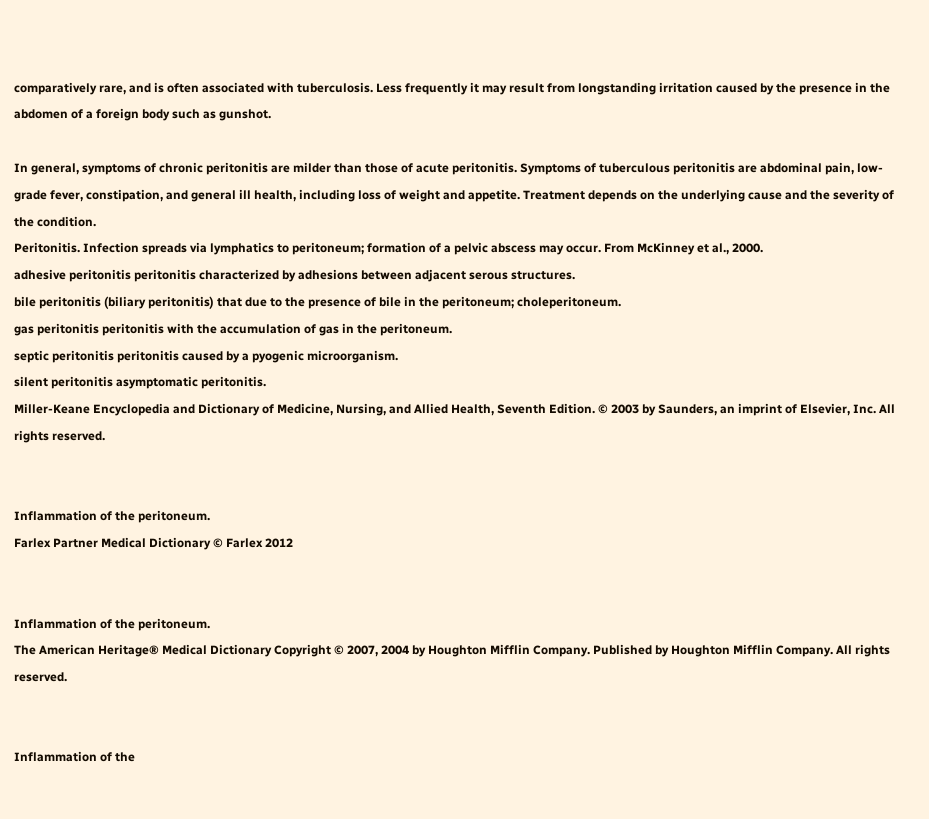comparatively rare, and is often associated with tuberculosis. Less frequently it may result from longstanding irritation caused by the presence in the abdomen of a foreign body such as gunshot.

In general, symptoms of chronic peritonitis are milder than those of acute peritonitis. Symptoms of tuberculous peritonitis are abdominal pain, low-grade fever, constipation, and general ill health, including loss of weight and appetite. Treatment depends on the underlying cause and the severity of the condition.
Peritonitis. Infection spreads via lymphatics to peritoneum; formation of a pelvic abscess may occur. From McKinney et al., 2000.
adhesive peritonitis peritonitis characterized by adhesions between adjacent serous structures.
bile peritonitis (biliary peritonitis) that due to the presence of bile in the peritoneum; choleperitoneum.
gas peritonitis peritonitis with the accumulation of gas in the peritoneum.
septic peritonitis peritonitis caused by a pyogenic microorganism.
silent peritonitis asymptomatic peritonitis.
Miller-Keane Encyclopedia and Dictionary of Medicine, Nursing, and Allied Health, Seventh Edition. © 2003 by Saunders, an imprint of Elsevier, Inc. All rights reserved.


Inflammation of the peritoneum.
Farlex Partner Medical Dictionary © Farlex 2012


Inflammation of the peritoneum.
The American Heritage® Medical Dictionary Copyright © 2007, 2004 by Houghton Mifflin Company. Published by Houghton Mifflin Company. All rights reserved.


Inflammation of the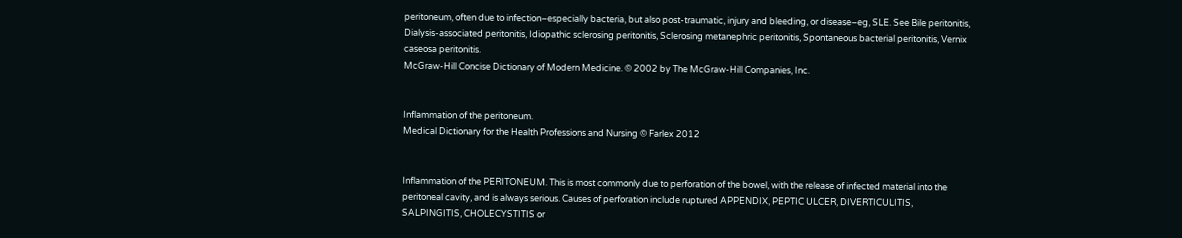peritoneum, often due to infection–especially bacteria, but also post-traumatic, injury and bleeding, or disease–eg, SLE. See Bile peritonitis, Dialysis-associated peritonitis, Idiopathic sclerosing peritonitis, Sclerosing metanephric peritonitis, Spontaneous bacterial peritonitis, Vernix caseosa peritonitis.
McGraw-Hill Concise Dictionary of Modern Medicine. © 2002 by The McGraw-Hill Companies, Inc.


Inflammation of the peritoneum.
Medical Dictionary for the Health Professions and Nursing © Farlex 2012


Inflammation of the PERITONEUM. This is most commonly due to perforation of the bowel, with the release of infected material into the peritoneal cavity, and is always serious. Causes of perforation include ruptured APPENDIX, PEPTIC ULCER, DIVERTICULITIS, SALPINGITIS, CHOLECYSTITIS or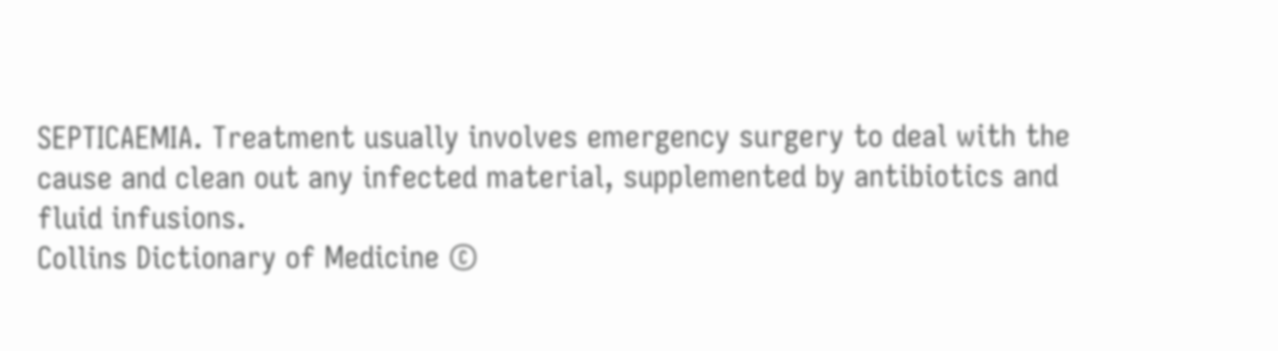SEPTICAEMIA. Treatment usually involves emergency surgery to deal with the cause and clean out any infected material, supplemented by antibiotics and fluid infusions.
Collins Dictionary of Medicine ©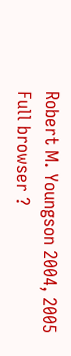Robert M. Youngson 2004, 2005
Full browser ?